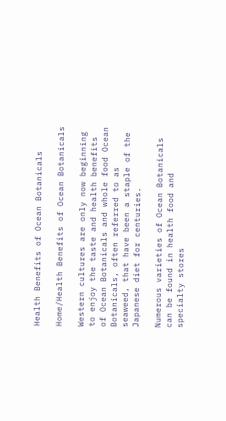Health Benefits of Ocean Botanicals

Home/Health Benefits of Ocean Botanicals

Western cultures are only now beginning to enjoy the taste and health benefits of Ocean Botanicals and whole food Ocean Botanicals, often referred to as seaweed, that have been a staple of the Japanese diet for centuries.

Numerous varieties of Ocean Botanicals can be found in health food and specialty stores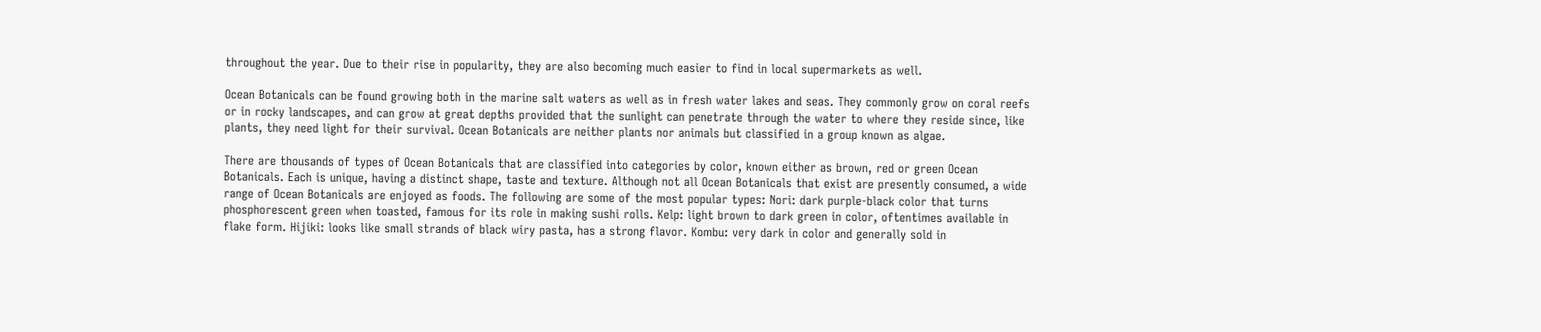throughout the year. Due to their rise in popularity, they are also becoming much easier to find in local supermarkets as well.

Ocean Botanicals can be found growing both in the marine salt waters as well as in fresh water lakes and seas. They commonly grow on coral reefs or in rocky landscapes, and can grow at great depths provided that the sunlight can penetrate through the water to where they reside since, like plants, they need light for their survival. Ocean Botanicals are neither plants nor animals but classified in a group known as algae.

There are thousands of types of Ocean Botanicals that are classified into categories by color, known either as brown, red or green Ocean Botanicals. Each is unique, having a distinct shape, taste and texture. Although not all Ocean Botanicals that exist are presently consumed, a wide range of Ocean Botanicals are enjoyed as foods. The following are some of the most popular types: Nori: dark purple-black color that turns phosphorescent green when toasted, famous for its role in making sushi rolls. Kelp: light brown to dark green in color, oftentimes available in flake form. Hijiki: looks like small strands of black wiry pasta, has a strong flavor. Kombu: very dark in color and generally sold in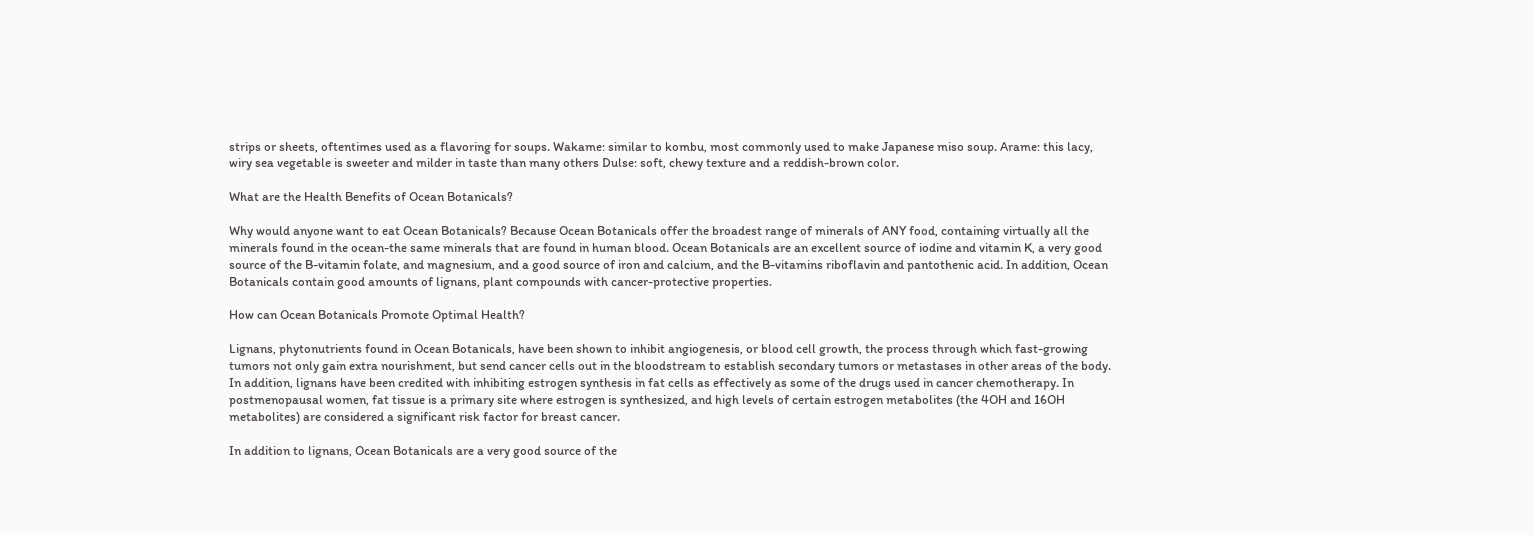strips or sheets, oftentimes used as a flavoring for soups. Wakame: similar to kombu, most commonly used to make Japanese miso soup. Arame: this lacy, wiry sea vegetable is sweeter and milder in taste than many others Dulse: soft, chewy texture and a reddish-brown color.

What are the Health Benefits of Ocean Botanicals?

Why would anyone want to eat Ocean Botanicals? Because Ocean Botanicals offer the broadest range of minerals of ANY food, containing virtually all the minerals found in the ocean-the same minerals that are found in human blood. Ocean Botanicals are an excellent source of iodine and vitamin K, a very good source of the B-vitamin folate, and magnesium, and a good source of iron and calcium, and the B-vitamins riboflavin and pantothenic acid. In addition, Ocean Botanicals contain good amounts of lignans, plant compounds with cancer-protective properties.

How can Ocean Botanicals Promote Optimal Health?

Lignans, phytonutrients found in Ocean Botanicals, have been shown to inhibit angiogenesis, or blood cell growth, the process through which fast-growing tumors not only gain extra nourishment, but send cancer cells out in the bloodstream to establish secondary tumors or metastases in other areas of the body. In addition, lignans have been credited with inhibiting estrogen synthesis in fat cells as effectively as some of the drugs used in cancer chemotherapy. In postmenopausal women, fat tissue is a primary site where estrogen is synthesized, and high levels of certain estrogen metabolites (the 4OH and 16OH metabolites) are considered a significant risk factor for breast cancer.

In addition to lignans, Ocean Botanicals are a very good source of the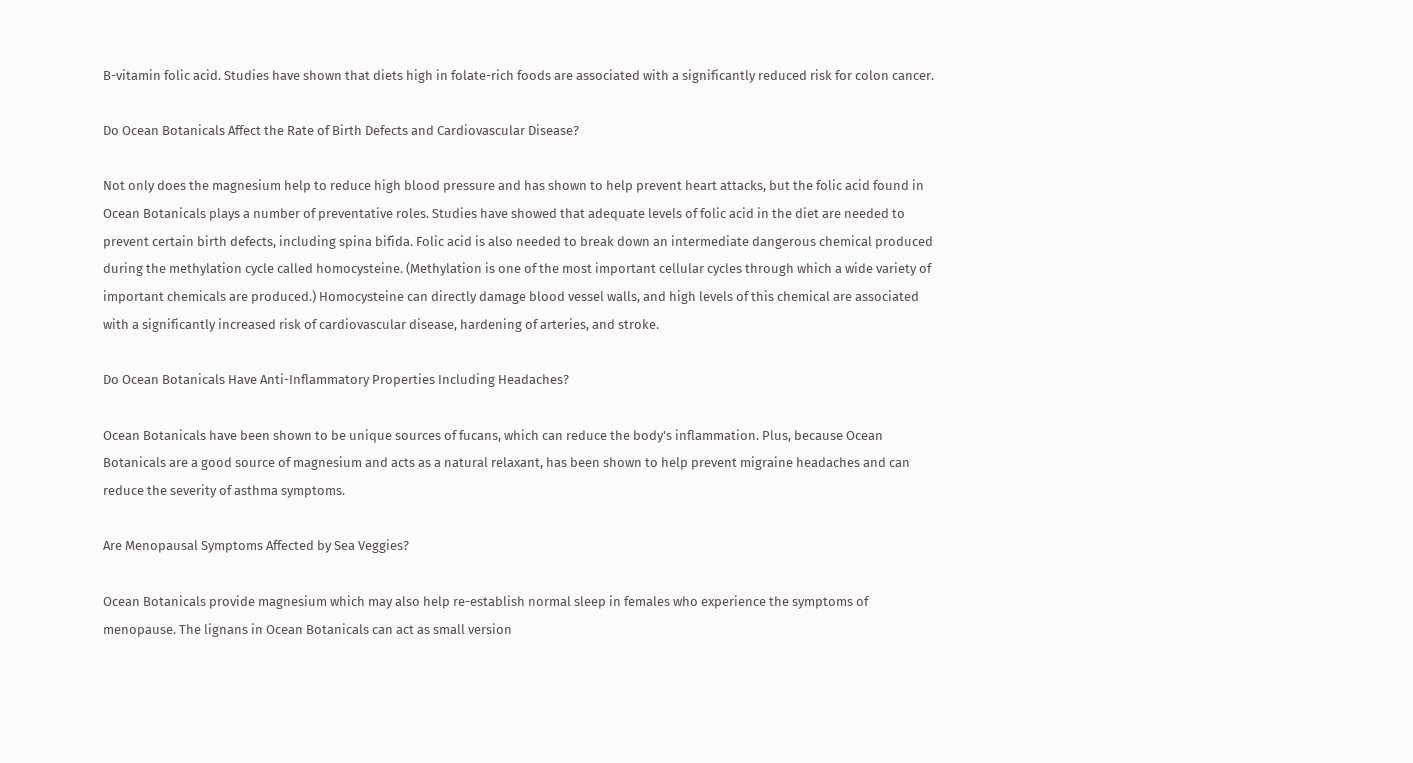B-vitamin folic acid. Studies have shown that diets high in folate-rich foods are associated with a significantly reduced risk for colon cancer.

Do Ocean Botanicals Affect the Rate of Birth Defects and Cardiovascular Disease?

Not only does the magnesium help to reduce high blood pressure and has shown to help prevent heart attacks, but the folic acid found in Ocean Botanicals plays a number of preventative roles. Studies have showed that adequate levels of folic acid in the diet are needed to prevent certain birth defects, including spina bifida. Folic acid is also needed to break down an intermediate dangerous chemical produced during the methylation cycle called homocysteine. (Methylation is one of the most important cellular cycles through which a wide variety of important chemicals are produced.) Homocysteine can directly damage blood vessel walls, and high levels of this chemical are associated with a significantly increased risk of cardiovascular disease, hardening of arteries, and stroke.

Do Ocean Botanicals Have Anti-Inflammatory Properties Including Headaches?

Ocean Botanicals have been shown to be unique sources of fucans, which can reduce the body's inflammation. Plus, because Ocean Botanicals are a good source of magnesium and acts as a natural relaxant, has been shown to help prevent migraine headaches and can reduce the severity of asthma symptoms.

Are Menopausal Symptoms Affected by Sea Veggies?

Ocean Botanicals provide magnesium which may also help re-establish normal sleep in females who experience the symptoms of menopause. The lignans in Ocean Botanicals can act as small version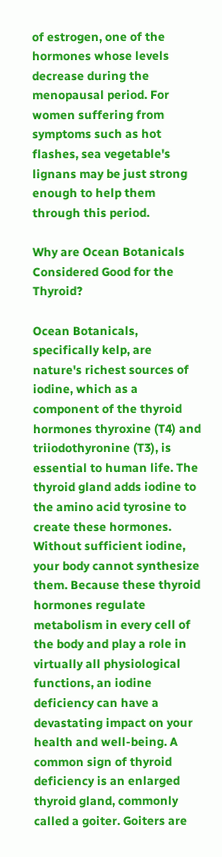of estrogen, one of the hormones whose levels decrease during the menopausal period. For women suffering from symptoms such as hot flashes, sea vegetable's lignans may be just strong enough to help them through this period.

Why are Ocean Botanicals Considered Good for the Thyroid?

Ocean Botanicals, specifically kelp, are nature's richest sources of iodine, which as a component of the thyroid hormones thyroxine (T4) and triiodothyronine (T3), is essential to human life. The thyroid gland adds iodine to the amino acid tyrosine to create these hormones. Without sufficient iodine, your body cannot synthesize them. Because these thyroid hormones regulate metabolism in every cell of the body and play a role in virtually all physiological functions, an iodine deficiency can have a devastating impact on your health and well-being. A common sign of thyroid deficiency is an enlarged thyroid gland, commonly called a goiter. Goiters are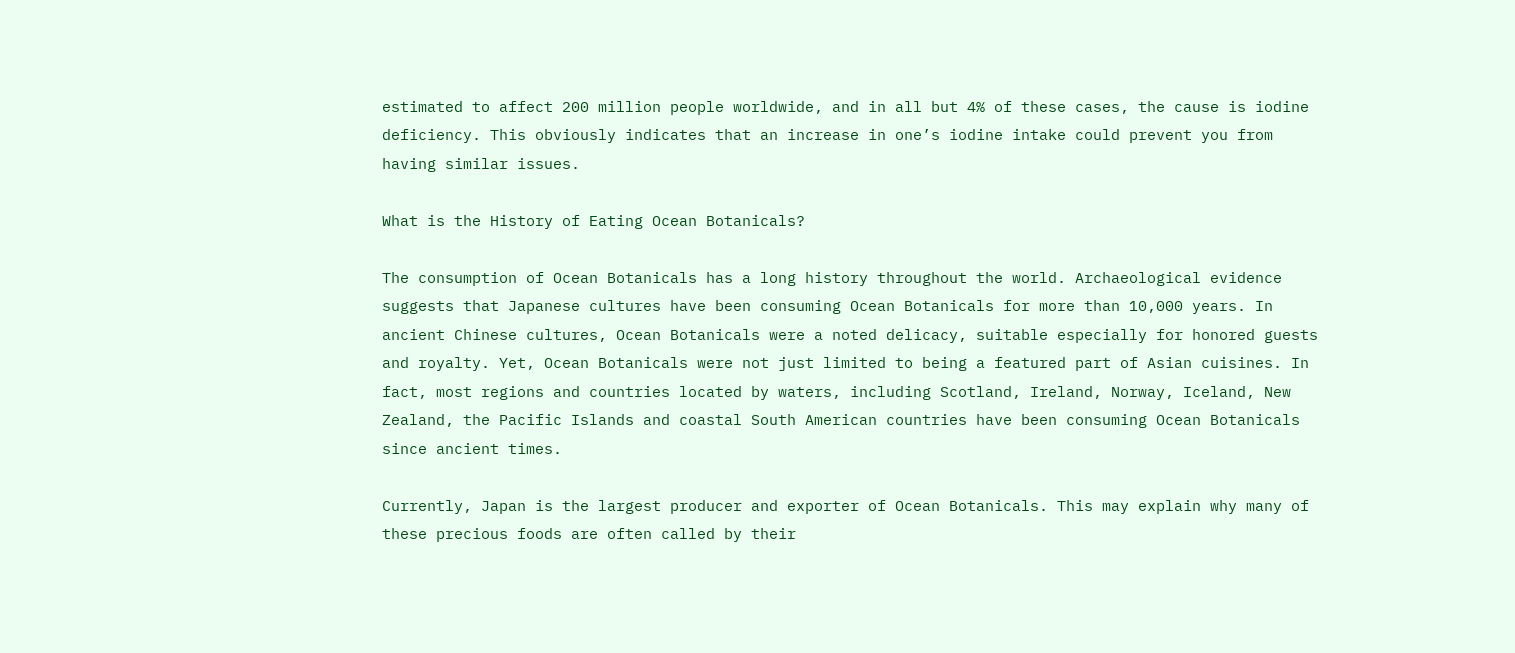estimated to affect 200 million people worldwide, and in all but 4% of these cases, the cause is iodine deficiency. This obviously indicates that an increase in one’s iodine intake could prevent you from having similar issues.

What is the History of Eating Ocean Botanicals?

The consumption of Ocean Botanicals has a long history throughout the world. Archaeological evidence suggests that Japanese cultures have been consuming Ocean Botanicals for more than 10,000 years. In ancient Chinese cultures, Ocean Botanicals were a noted delicacy, suitable especially for honored guests and royalty. Yet, Ocean Botanicals were not just limited to being a featured part of Asian cuisines. In fact, most regions and countries located by waters, including Scotland, Ireland, Norway, Iceland, New Zealand, the Pacific Islands and coastal South American countries have been consuming Ocean Botanicals since ancient times.

Currently, Japan is the largest producer and exporter of Ocean Botanicals. This may explain why many of these precious foods are often called by their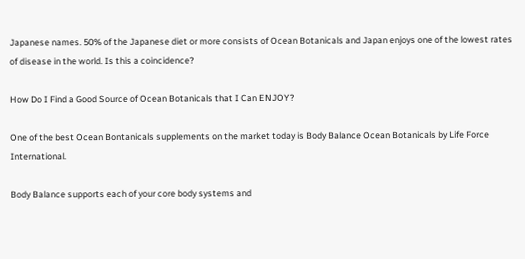Japanese names. 50% of the Japanese diet or more consists of Ocean Botanicals and Japan enjoys one of the lowest rates of disease in the world. Is this a coincidence?

How Do I Find a Good Source of Ocean Botanicals that I Can ENJOY?

One of the best Ocean Bontanicals supplements on the market today is Body Balance Ocean Botanicals by Life Force International.

Body Balance supports each of your core body systems and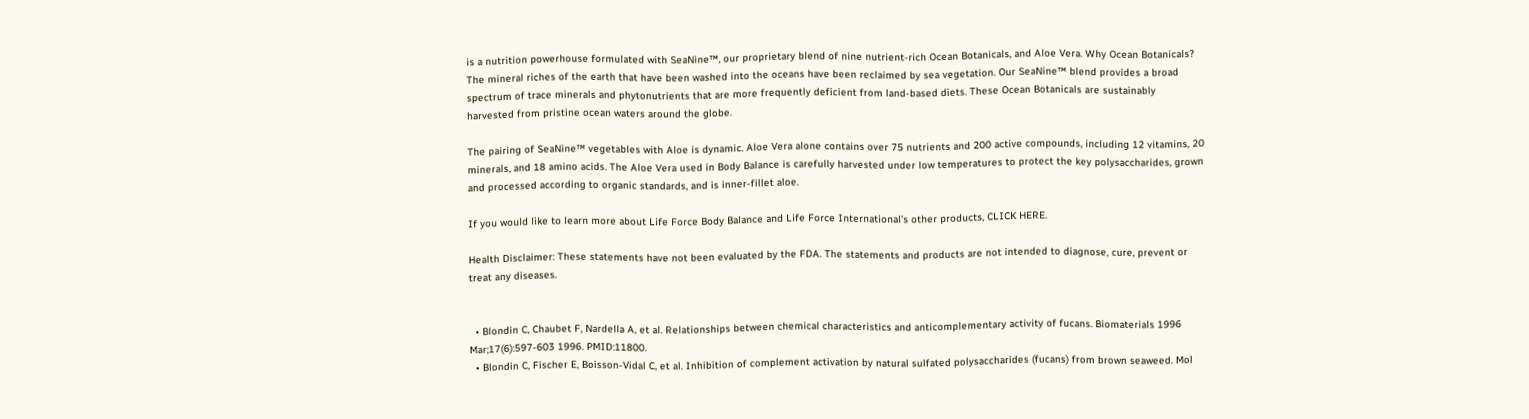is a nutrition powerhouse formulated with SeaNine™, our proprietary blend of nine nutrient-rich Ocean Botanicals, and Aloe Vera. Why Ocean Botanicals? The mineral riches of the earth that have been washed into the oceans have been reclaimed by sea vegetation. Our SeaNine™ blend provides a broad spectrum of trace minerals and phytonutrients that are more frequently deficient from land-based diets. These Ocean Botanicals are sustainably harvested from pristine ocean waters around the globe.

The pairing of SeaNine™ vegetables with Aloe is dynamic. Aloe Vera alone contains over 75 nutrients and 200 active compounds, including 12 vitamins, 20 minerals, and 18 amino acids. The Aloe Vera used in Body Balance is carefully harvested under low temperatures to protect the key polysaccharides, grown and processed according to organic standards, and is inner-fillet aloe.

If you would like to learn more about Life Force Body Balance and Life Force International’s other products, CLICK HERE.

Health Disclaimer: These statements have not been evaluated by the FDA. The statements and products are not intended to diagnose, cure, prevent or treat any diseases.


  • Blondin C, Chaubet F, Nardella A, et al. Relationships between chemical characteristics and anticomplementary activity of fucans. Biomaterials 1996 Mar;17(6):597-603 1996. PMID:11800.
  • Blondin C, Fischer E, Boisson-Vidal C, et al. Inhibition of complement activation by natural sulfated polysaccharides (fucans) from brown seaweed. Mol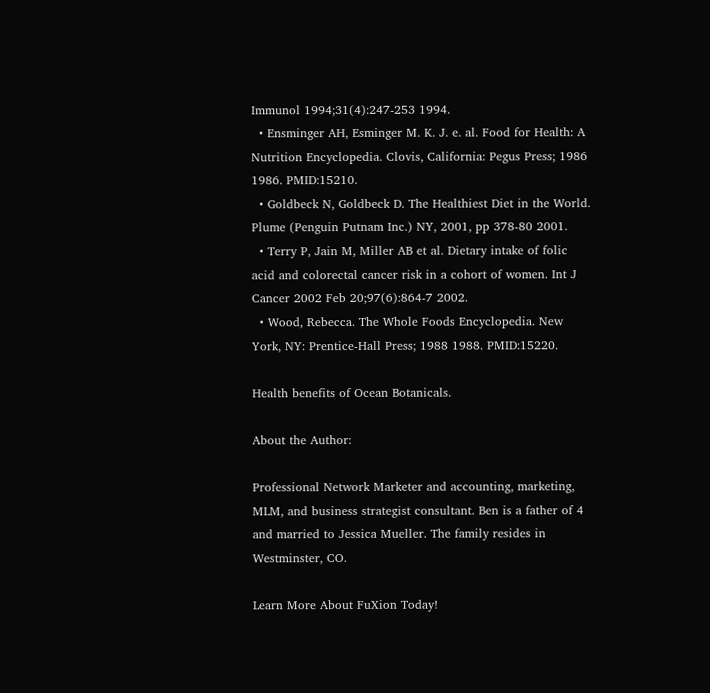Immunol 1994;31(4):247-253 1994.
  • Ensminger AH, Esminger M. K. J. e. al. Food for Health: A Nutrition Encyclopedia. Clovis, California: Pegus Press; 1986 1986. PMID:15210.
  • Goldbeck N, Goldbeck D. The Healthiest Diet in the World. Plume (Penguin Putnam Inc.) NY, 2001, pp 378-80 2001.
  • Terry P, Jain M, Miller AB et al. Dietary intake of folic acid and colorectal cancer risk in a cohort of women. Int J Cancer 2002 Feb 20;97(6):864-7 2002.
  • Wood, Rebecca. The Whole Foods Encyclopedia. New York, NY: Prentice-Hall Press; 1988 1988. PMID:15220.

Health benefits of Ocean Botanicals.

About the Author:

Professional Network Marketer and accounting, marketing, MLM, and business strategist consultant. Ben is a father of 4 and married to Jessica Mueller. The family resides in Westminster, CO.

Learn More About FuXion Today!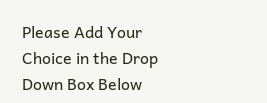Please Add Your Choice in the Drop Down Box Below